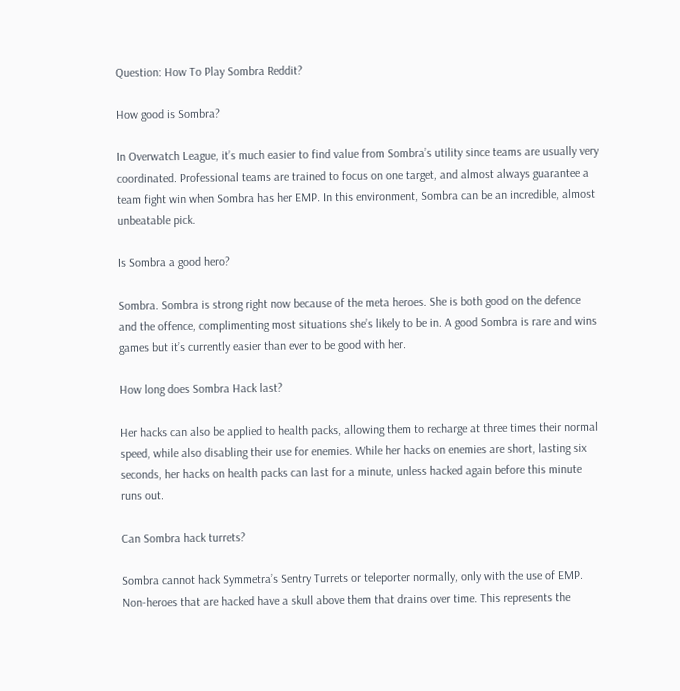Question: How To Play Sombra Reddit?

How good is Sombra?

In Overwatch League, it’s much easier to find value from Sombra’s utility since teams are usually very coordinated. Professional teams are trained to focus on one target, and almost always guarantee a team fight win when Sombra has her EMP. In this environment, Sombra can be an incredible, almost unbeatable pick.

Is Sombra a good hero?

Sombra. Sombra is strong right now because of the meta heroes. She is both good on the defence and the offence, complimenting most situations she’s likely to be in. A good Sombra is rare and wins games but it’s currently easier than ever to be good with her.

How long does Sombra Hack last?

Her hacks can also be applied to health packs, allowing them to recharge at three times their normal speed, while also disabling their use for enemies. While her hacks on enemies are short, lasting six seconds, her hacks on health packs can last for a minute, unless hacked again before this minute runs out.

Can Sombra hack turrets?

Sombra cannot hack Symmetra’s Sentry Turrets or teleporter normally, only with the use of EMP. Non-heroes that are hacked have a skull above them that drains over time. This represents the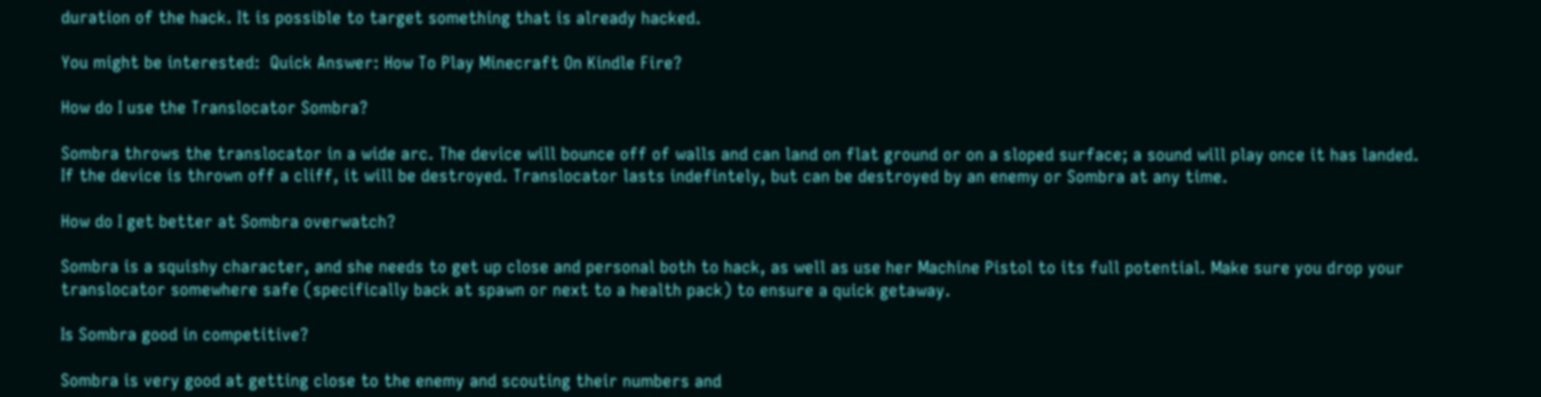duration of the hack. It is possible to target something that is already hacked.

You might be interested:  Quick Answer: How To Play Minecraft On Kindle Fire?

How do I use the Translocator Sombra?

Sombra throws the translocator in a wide arc. The device will bounce off of walls and can land on flat ground or on a sloped surface; a sound will play once it has landed. If the device is thrown off a cliff, it will be destroyed. Translocator lasts indefintely, but can be destroyed by an enemy or Sombra at any time.

How do I get better at Sombra overwatch?

Sombra is a squishy character, and she needs to get up close and personal both to hack, as well as use her Machine Pistol to its full potential. Make sure you drop your translocator somewhere safe (specifically back at spawn or next to a health pack) to ensure a quick getaway.

Is Sombra good in competitive?

Sombra is very good at getting close to the enemy and scouting their numbers and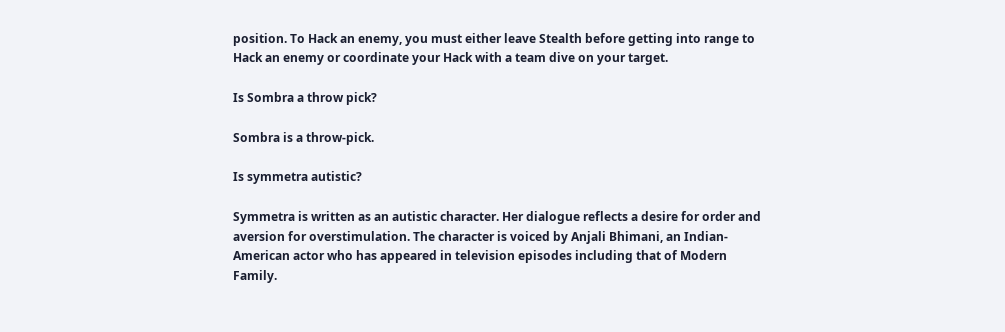position. To Hack an enemy, you must either leave Stealth before getting into range to Hack an enemy or coordinate your Hack with a team dive on your target.

Is Sombra a throw pick?

Sombra is a throw-pick.

Is symmetra autistic?

Symmetra is written as an autistic character. Her dialogue reflects a desire for order and aversion for overstimulation. The character is voiced by Anjali Bhimani, an Indian-American actor who has appeared in television episodes including that of Modern Family.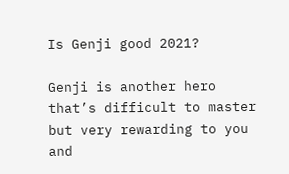Is Genji good 2021?

Genji is another hero that’s difficult to master but very rewarding to you and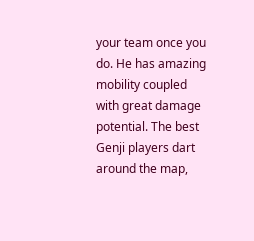your team once you do. He has amazing mobility coupled with great damage potential. The best Genji players dart around the map,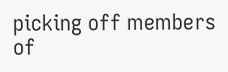picking off members of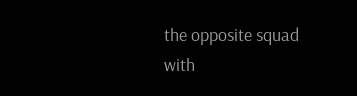the opposite squad with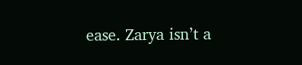ease. Zarya isn’t a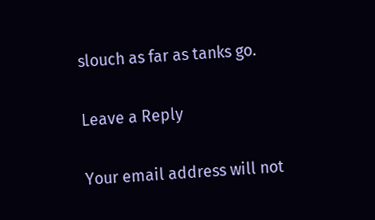slouch as far as tanks go.

Leave a Reply

Your email address will not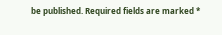be published. Required fields are marked *